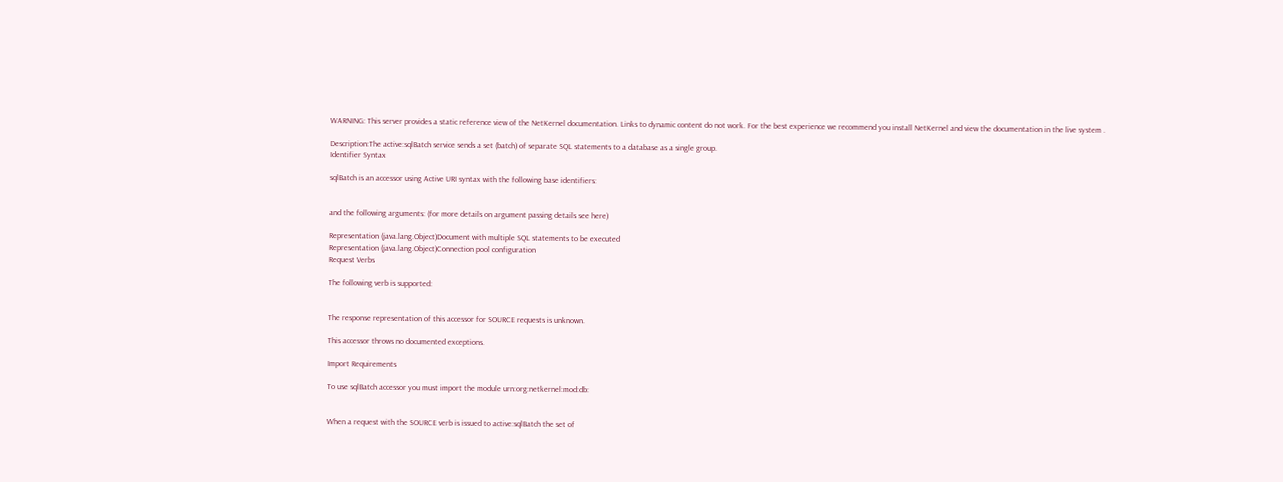WARNING: This server provides a static reference view of the NetKernel documentation. Links to dynamic content do not work. For the best experience we recommend you install NetKernel and view the documentation in the live system .

Description:The active:sqlBatch service sends a set (batch) of separate SQL statements to a database as a single group.
Identifier Syntax

sqlBatch is an accessor using Active URI syntax with the following base identifiers:


and the following arguments: (for more details on argument passing details see here)

Representation (java.lang.Object)Document with multiple SQL statements to be executed
Representation (java.lang.Object)Connection pool configuration
Request Verbs

The following verb is supported:


The response representation of this accessor for SOURCE requests is unknown.

This accessor throws no documented exceptions.

Import Requirements

To use sqlBatch accessor you must import the module urn:org:netkernel:mod:db:


When a request with the SOURCE verb is issued to active:sqlBatch the set of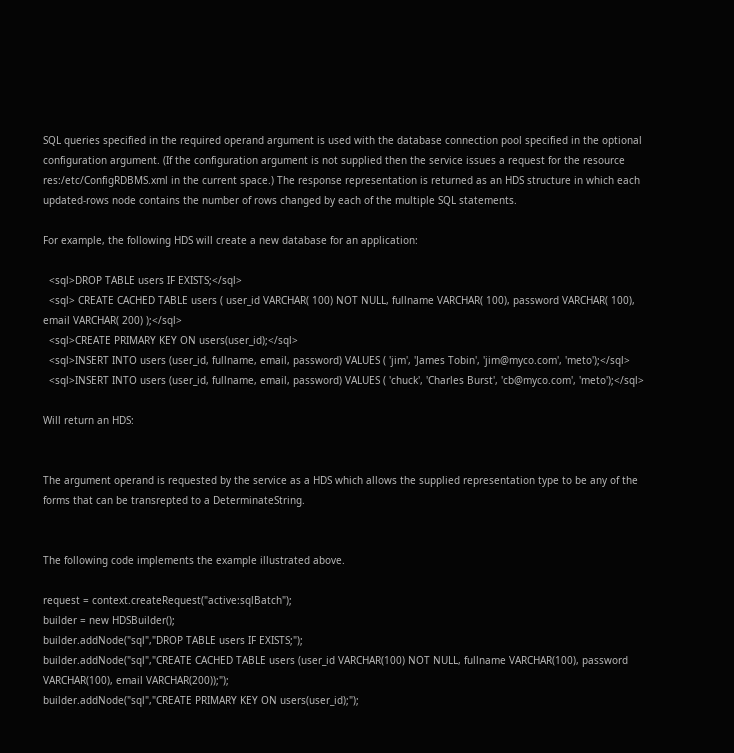SQL queries specified in the required operand argument is used with the database connection pool specified in the optional configuration argument. (If the configuration argument is not supplied then the service issues a request for the resource res:/etc/ConfigRDBMS.xml in the current space.) The response representation is returned as an HDS structure in which each updated-rows node contains the number of rows changed by each of the multiple SQL statements.

For example, the following HDS will create a new database for an application:

  <sql>DROP TABLE users IF EXISTS;</sql>
  <sql> CREATE CACHED TABLE users ( user_id VARCHAR( 100) NOT NULL, fullname VARCHAR( 100), password VARCHAR( 100), email VARCHAR( 200) );</sql>
  <sql>CREATE PRIMARY KEY ON users(user_id);</sql>
  <sql>INSERT INTO users (user_id, fullname, email, password) VALUES ( 'jim', 'James Tobin', 'jim@myco.com', 'meto');</sql>
  <sql>INSERT INTO users (user_id, fullname, email, password) VALUES ( 'chuck', 'Charles Burst', 'cb@myco.com', 'meto');</sql>

Will return an HDS:


The argument operand is requested by the service as a HDS which allows the supplied representation type to be any of the forms that can be transrepted to a DeterminateString.


The following code implements the example illustrated above.

request = context.createRequest("active:sqlBatch");
builder = new HDSBuilder();
builder.addNode("sql","DROP TABLE users IF EXISTS;");
builder.addNode("sql","CREATE CACHED TABLE users (user_id VARCHAR(100) NOT NULL, fullname VARCHAR(100), password VARCHAR(100), email VARCHAR(200));");
builder.addNode("sql","CREATE PRIMARY KEY ON users(user_id);");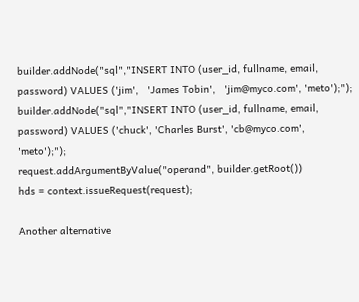builder.addNode("sql","INSERT INTO (user_id, fullname, email, password) VALUES ('jim',   'James Tobin',   'jim@myco.com', 'meto');");
builder.addNode("sql","INSERT INTO (user_id, fullname, email, password) VALUES ('chuck', 'Charles Burst', 'cb@myco.com',  'meto');");
request.addArgumentByValue("operand", builder.getRoot())
hds = context.issueRequest(request);

Another alternative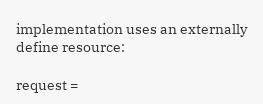implementation uses an externally define resource:

request =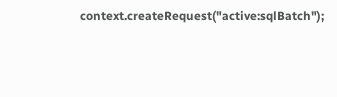context.createRequest("active:sqlBatch");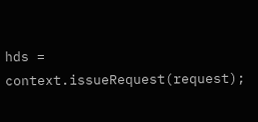hds = context.issueRequest(request);